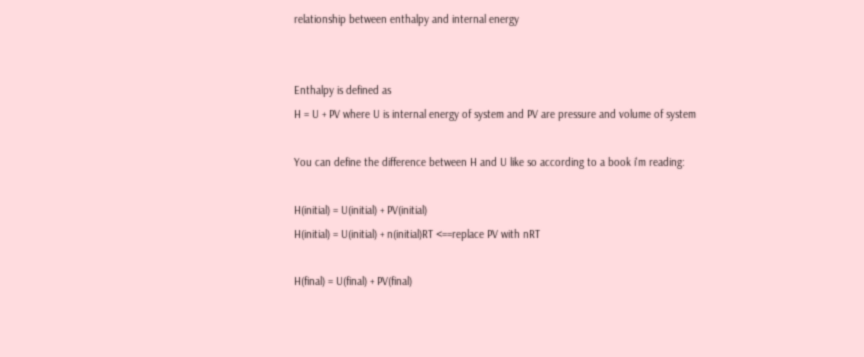relationship between enthalpy and internal energy


Enthalpy is defined as
H = U + PV where U is internal energy of system and PV are pressure and volume of system

You can define the difference between H and U like so according to a book i'm reading:

H(initial) = U(initial) + PV(initial)
H(initial) = U(initial) + n(initial)RT <==replace PV with nRT

H(final) = U(final) + PV(final)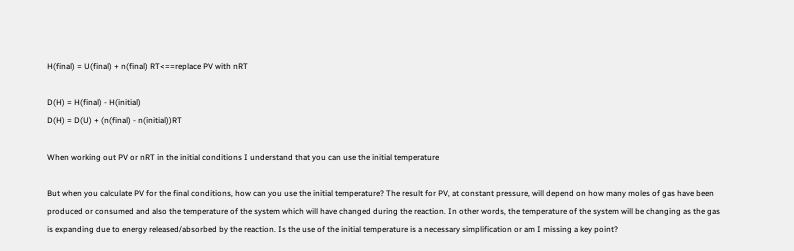H(final) = U(final) + n(final) RT<==replace PV with nRT

D(H) = H(final) - H(initial)
D(H) = D(U) + (n(final) - n(initial))RT

When working out PV or nRT in the initial conditions I understand that you can use the initial temperature

But when you calculate PV for the final conditions, how can you use the initial temperature? The result for PV, at constant pressure, will depend on how many moles of gas have been produced or consumed and also the temperature of the system which will have changed during the reaction. In other words, the temperature of the system will be changing as the gas is expanding due to energy released/absorbed by the reaction. Is the use of the initial temperature is a necessary simplification or am I missing a key point?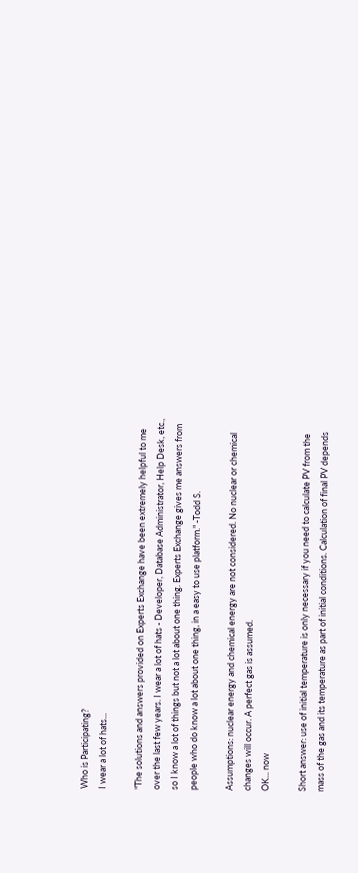Who is Participating?
I wear a lot of hats...

"The solutions and answers provided on Experts Exchange have been extremely helpful to me over the last few years. I wear a lot of hats - Developer, Database Administrator, Help Desk, etc., so I know a lot of things but not a lot about one thing. Experts Exchange gives me answers from people who do know a lot about one thing, in a easy to use platform." -Todd S.

Assumptions: nuclear energy and chemical energy are not considered. No nuclear or chemical changes will occur. A perfect gas is assumed.
OK... now

Short answer: use of initial temperature is only necessary if you need to calculate PV from the mass of the gas and its temperature as part of initial conditions. Calculation of final PV depends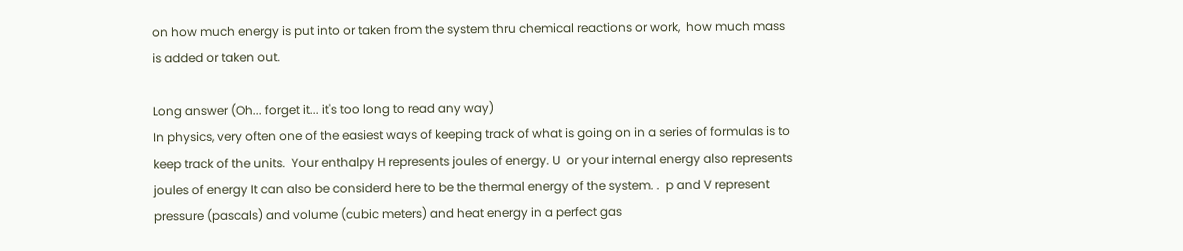on how much energy is put into or taken from the system thru chemical reactions or work,  how much mass is added or taken out.

Long answer (Oh... forget it... it's too long to read any way)
In physics, very often one of the easiest ways of keeping track of what is going on in a series of formulas is to keep track of the units.  Your enthalpy H represents joules of energy. U  or your internal energy also represents joules of energy It can also be considerd here to be the thermal energy of the system. .  p and V represent pressure (pascals) and volume (cubic meters) and heat energy in a perfect gas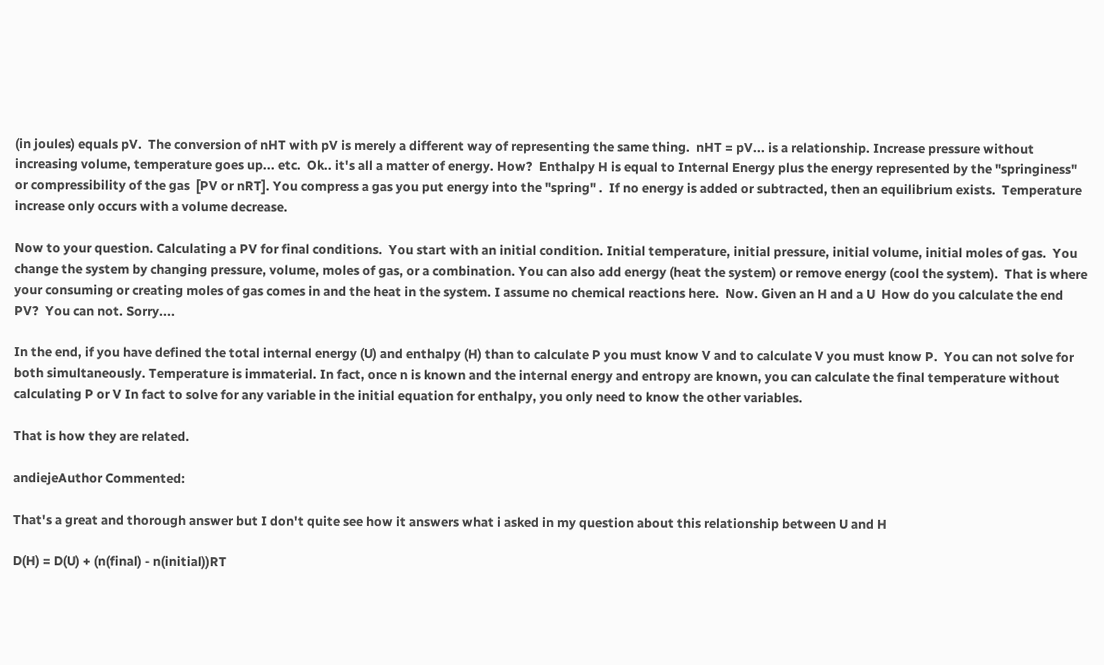(in joules) equals pV.  The conversion of nHT with pV is merely a different way of representing the same thing.  nHT = pV... is a relationship. Increase pressure without increasing volume, temperature goes up... etc.  Ok.. it's all a matter of energy. How?  Enthalpy H is equal to Internal Energy plus the energy represented by the "springiness" or compressibility of the gas  [PV or nRT]. You compress a gas you put energy into the "spring" .  If no energy is added or subtracted, then an equilibrium exists.  Temperature increase only occurs with a volume decrease.

Now to your question. Calculating a PV for final conditions.  You start with an initial condition. Initial temperature, initial pressure, initial volume, initial moles of gas.  You change the system by changing pressure, volume, moles of gas, or a combination. You can also add energy (heat the system) or remove energy (cool the system).  That is where your consuming or creating moles of gas comes in and the heat in the system. I assume no chemical reactions here.  Now. Given an H and a U  How do you calculate the end PV?  You can not. Sorry....

In the end, if you have defined the total internal energy (U) and enthalpy (H) than to calculate P you must know V and to calculate V you must know P.  You can not solve for both simultaneously. Temperature is immaterial. In fact, once n is known and the internal energy and entropy are known, you can calculate the final temperature without calculating P or V In fact to solve for any variable in the initial equation for enthalpy, you only need to know the other variables.

That is how they are related.

andiejeAuthor Commented:

That's a great and thorough answer but I don't quite see how it answers what i asked in my question about this relationship between U and H

D(H) = D(U) + (n(final) - n(initial))RT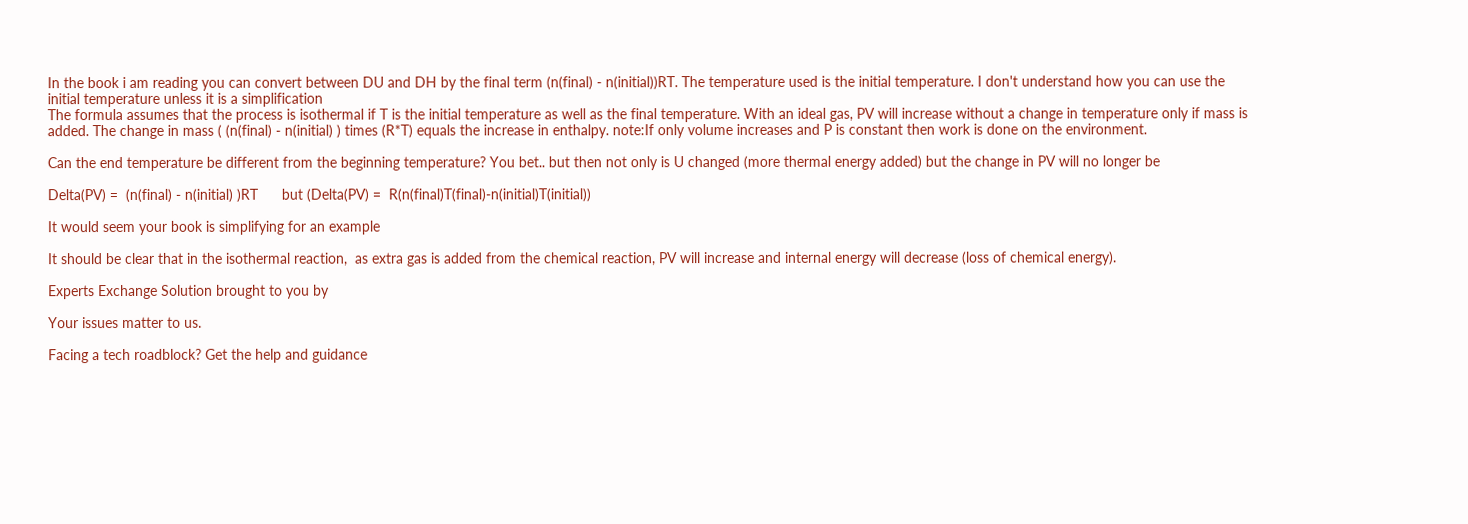In the book i am reading you can convert between DU and DH by the final term (n(final) - n(initial))RT. The temperature used is the initial temperature. I don't understand how you can use the initial temperature unless it is a simplification
The formula assumes that the process is isothermal if T is the initial temperature as well as the final temperature. With an ideal gas, PV will increase without a change in temperature only if mass is added. The change in mass ( (n(final) - n(initial) ) times (R*T) equals the increase in enthalpy. note:If only volume increases and P is constant then work is done on the environment.

Can the end temperature be different from the beginning temperature? You bet.. but then not only is U changed (more thermal energy added) but the change in PV will no longer be

Delta(PV) =  (n(final) - n(initial) )RT      but (Delta(PV) =  R(n(final)T(final)-n(initial)T(initial))

It would seem your book is simplifying for an example

It should be clear that in the isothermal reaction,  as extra gas is added from the chemical reaction, PV will increase and internal energy will decrease (loss of chemical energy).

Experts Exchange Solution brought to you by

Your issues matter to us.

Facing a tech roadblock? Get the help and guidance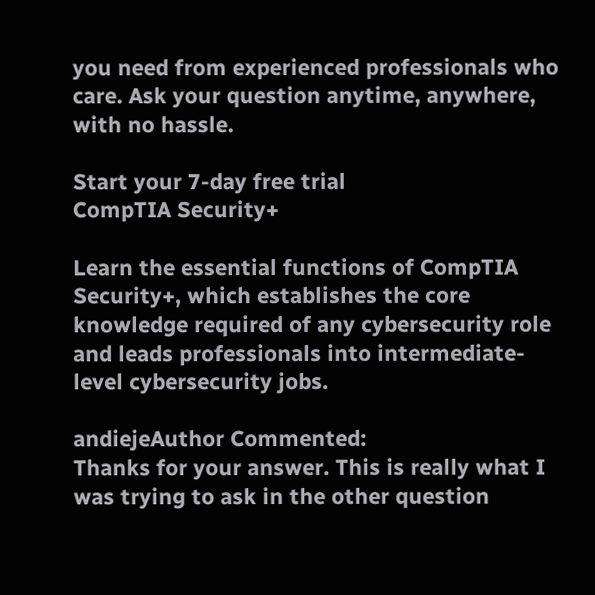you need from experienced professionals who care. Ask your question anytime, anywhere, with no hassle.

Start your 7-day free trial
CompTIA Security+

Learn the essential functions of CompTIA Security+, which establishes the core knowledge required of any cybersecurity role and leads professionals into intermediate-level cybersecurity jobs.

andiejeAuthor Commented:
Thanks for your answer. This is really what I was trying to ask in the other question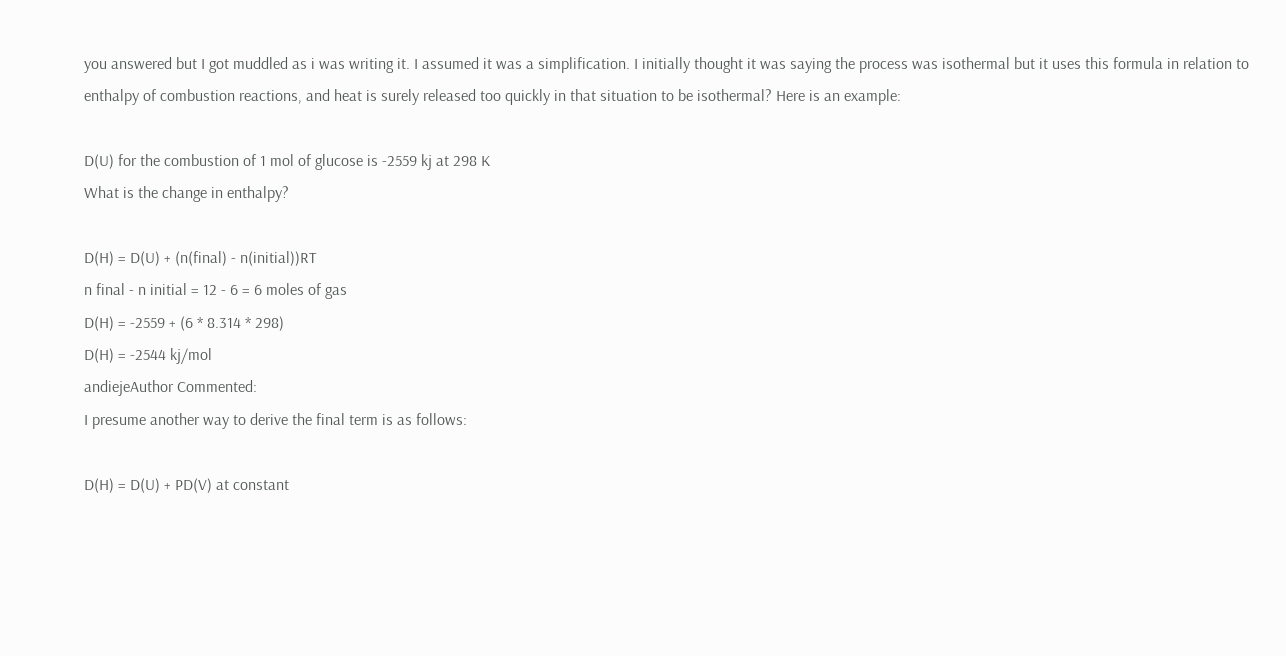you answered but I got muddled as i was writing it. I assumed it was a simplification. I initially thought it was saying the process was isothermal but it uses this formula in relation to enthalpy of combustion reactions, and heat is surely released too quickly in that situation to be isothermal? Here is an example:

D(U) for the combustion of 1 mol of glucose is -2559 kj at 298 K
What is the change in enthalpy?

D(H) = D(U) + (n(final) - n(initial))RT
n final - n initial = 12 - 6 = 6 moles of gas
D(H) = -2559 + (6 * 8.314 * 298)
D(H) = -2544 kj/mol
andiejeAuthor Commented:
I presume another way to derive the final term is as follows:

D(H) = D(U) + PD(V) at constant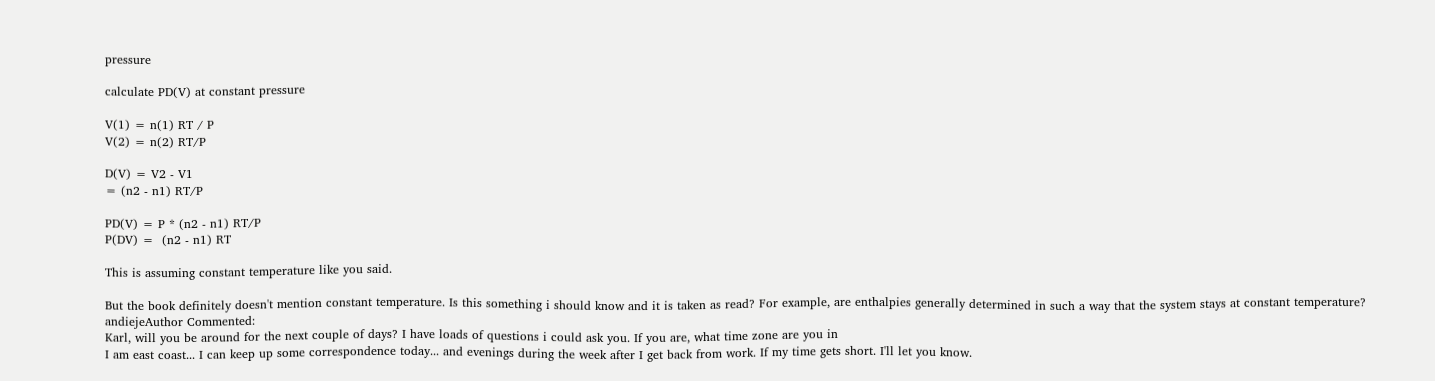pressure

calculate PD(V) at constant pressure

V(1) = n(1) RT / P
V(2) = n(2) RT/P

D(V) = V2 - V1
= (n2 - n1) RT/P

PD(V) = P * (n2 - n1) RT/P
P(DV) =  (n2 - n1) RT

This is assuming constant temperature like you said.

But the book definitely doesn't mention constant temperature. Is this something i should know and it is taken as read? For example, are enthalpies generally determined in such a way that the system stays at constant temperature?
andiejeAuthor Commented:
Karl, will you be around for the next couple of days? I have loads of questions i could ask you. If you are, what time zone are you in
I am east coast... I can keep up some correspondence today... and evenings during the week after I get back from work. If my time gets short. I'll let you know.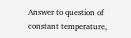Answer to question of constant temperature,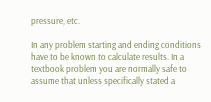pressure, etc.

In any problem starting and ending conditions have to be known to calculate results. In a textbook problem you are normally safe to assume that unless specifically stated a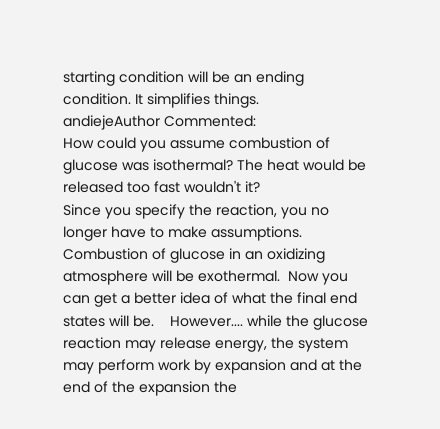starting condition will be an ending condition. It simplifies things.
andiejeAuthor Commented:
How could you assume combustion of glucose was isothermal? The heat would be released too fast wouldn't it?
Since you specify the reaction, you no longer have to make assumptions. Combustion of glucose in an oxidizing atmosphere will be exothermal.  Now you can get a better idea of what the final end states will be.    However.... while the glucose reaction may release energy, the system may perform work by expansion and at the end of the expansion the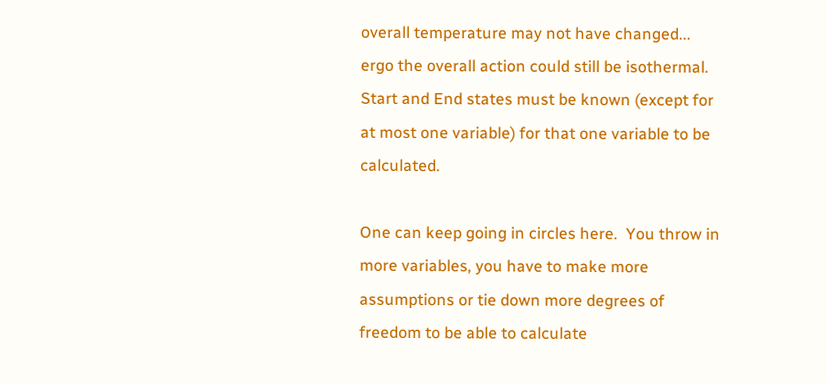overall temperature may not have changed... ergo the overall action could still be isothermal.   Start and End states must be known (except for at most one variable) for that one variable to be calculated.

One can keep going in circles here.  You throw in more variables, you have to make more assumptions or tie down more degrees of freedom to be able to calculate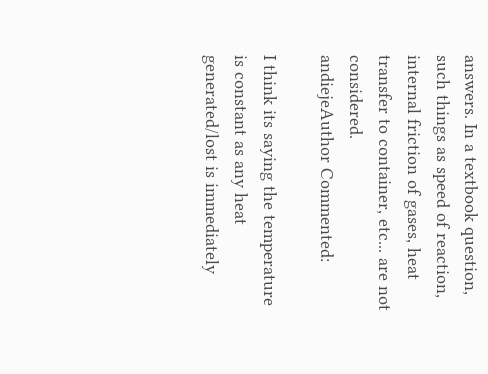answers. In a textbook question, such things as speed of reaction, internal friction of gases, heat transfer to container, etc... are not considered.
andiejeAuthor Commented:

I think its saying the temperature is constant as any heat generated/lost is immediately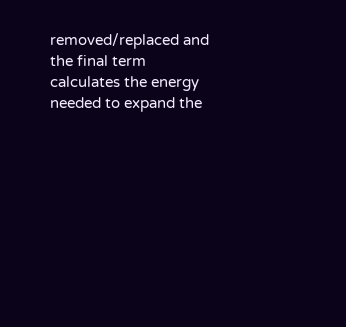removed/replaced and the final term calculates the energy needed to expand the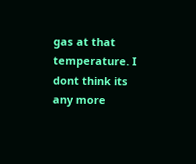gas at that temperature. I dont think its any more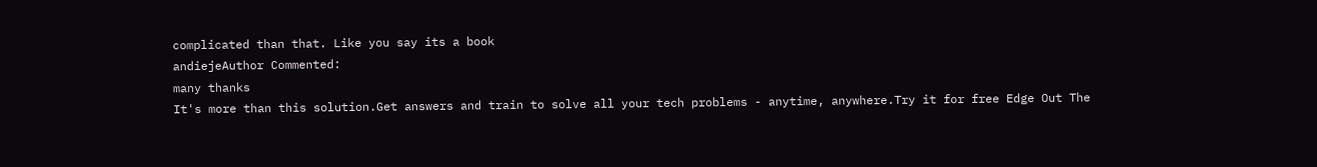complicated than that. Like you say its a book
andiejeAuthor Commented:
many thanks
It's more than this solution.Get answers and train to solve all your tech problems - anytime, anywhere.Try it for free Edge Out The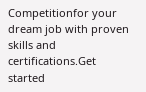Competitionfor your dream job with proven skills and certifications.Get started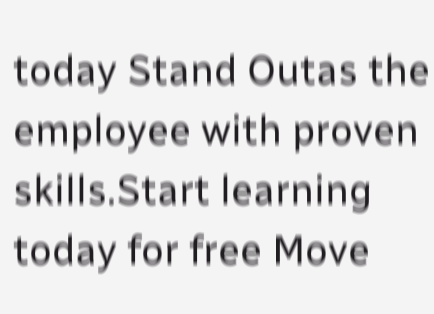today Stand Outas the employee with proven skills.Start learning today for free Move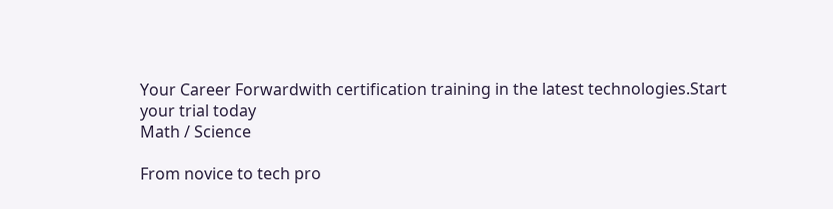Your Career Forwardwith certification training in the latest technologies.Start your trial today
Math / Science

From novice to tech pro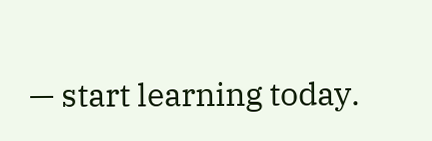— start learning today.